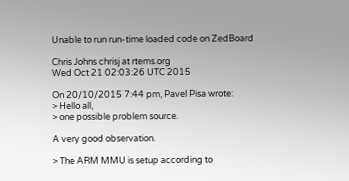Unable to run run-time loaded code on ZedBoard

Chris Johns chrisj at rtems.org
Wed Oct 21 02:03:26 UTC 2015

On 20/10/2015 7:44 pm, Pavel Pisa wrote:
> Hello all,
> one possible problem source.

A very good observation.

> The ARM MMU is setup according to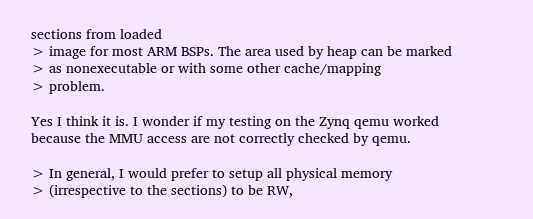sections from loaded
> image for most ARM BSPs. The area used by heap can be marked
> as nonexecutable or with some other cache/mapping
> problem.

Yes I think it is. I wonder if my testing on the Zynq qemu worked
because the MMU access are not correctly checked by qemu.

> In general, I would prefer to setup all physical memory
> (irrespective to the sections) to be RW,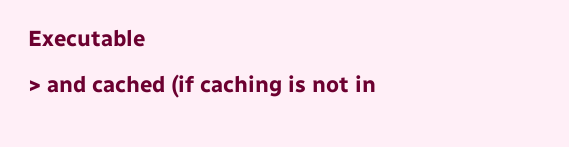Executable
> and cached (if caching is not in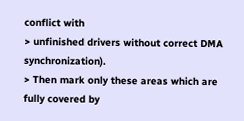conflict with
> unfinished drivers without correct DMA synchronization).
> Then mark only these areas which are fully covered by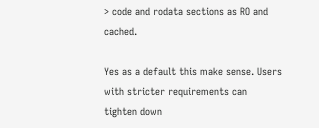> code and rodata sections as RO and cached.

Yes as a default this make sense. Users with stricter requirements can
tighten down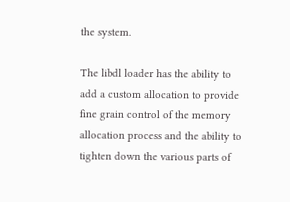the system.

The libdl loader has the ability to add a custom allocation to provide
fine grain control of the memory allocation process and the ability to
tighten down the various parts of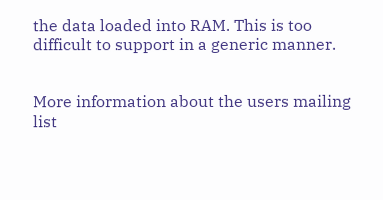the data loaded into RAM. This is too
difficult to support in a generic manner.


More information about the users mailing list